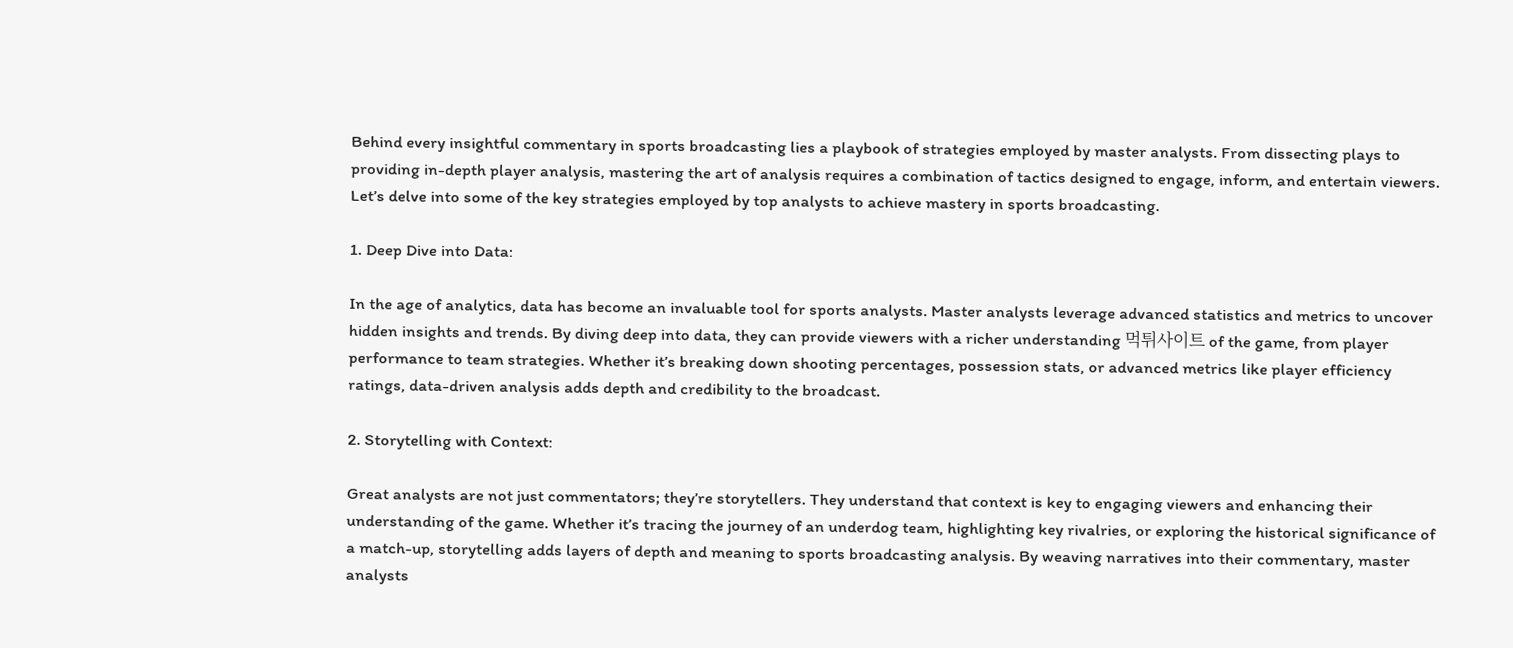Behind every insightful commentary in sports broadcasting lies a playbook of strategies employed by master analysts. From dissecting plays to providing in-depth player analysis, mastering the art of analysis requires a combination of tactics designed to engage, inform, and entertain viewers. Let’s delve into some of the key strategies employed by top analysts to achieve mastery in sports broadcasting.

1. Deep Dive into Data:

In the age of analytics, data has become an invaluable tool for sports analysts. Master analysts leverage advanced statistics and metrics to uncover hidden insights and trends. By diving deep into data, they can provide viewers with a richer understanding 먹튀사이트 of the game, from player performance to team strategies. Whether it’s breaking down shooting percentages, possession stats, or advanced metrics like player efficiency ratings, data-driven analysis adds depth and credibility to the broadcast.

2. Storytelling with Context:

Great analysts are not just commentators; they’re storytellers. They understand that context is key to engaging viewers and enhancing their understanding of the game. Whether it’s tracing the journey of an underdog team, highlighting key rivalries, or exploring the historical significance of a match-up, storytelling adds layers of depth and meaning to sports broadcasting analysis. By weaving narratives into their commentary, master analysts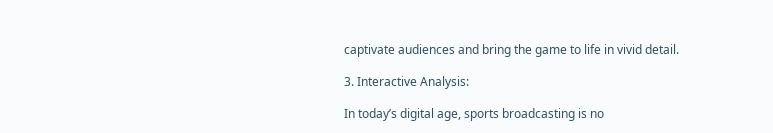captivate audiences and bring the game to life in vivid detail.

3. Interactive Analysis:

In today’s digital age, sports broadcasting is no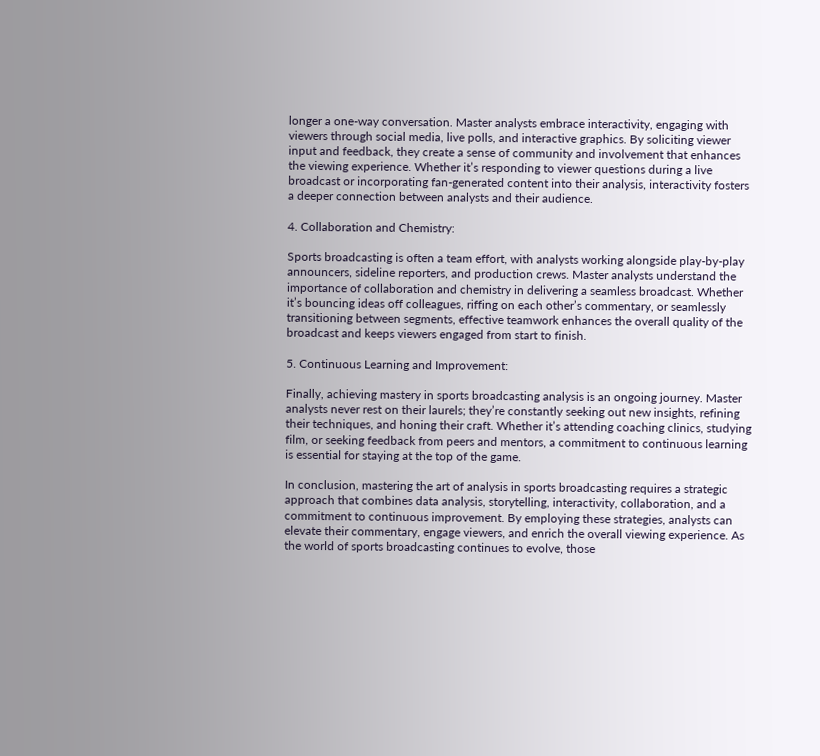longer a one-way conversation. Master analysts embrace interactivity, engaging with viewers through social media, live polls, and interactive graphics. By soliciting viewer input and feedback, they create a sense of community and involvement that enhances the viewing experience. Whether it’s responding to viewer questions during a live broadcast or incorporating fan-generated content into their analysis, interactivity fosters a deeper connection between analysts and their audience.

4. Collaboration and Chemistry:

Sports broadcasting is often a team effort, with analysts working alongside play-by-play announcers, sideline reporters, and production crews. Master analysts understand the importance of collaboration and chemistry in delivering a seamless broadcast. Whether it’s bouncing ideas off colleagues, riffing on each other’s commentary, or seamlessly transitioning between segments, effective teamwork enhances the overall quality of the broadcast and keeps viewers engaged from start to finish.

5. Continuous Learning and Improvement:

Finally, achieving mastery in sports broadcasting analysis is an ongoing journey. Master analysts never rest on their laurels; they’re constantly seeking out new insights, refining their techniques, and honing their craft. Whether it’s attending coaching clinics, studying film, or seeking feedback from peers and mentors, a commitment to continuous learning is essential for staying at the top of the game.

In conclusion, mastering the art of analysis in sports broadcasting requires a strategic approach that combines data analysis, storytelling, interactivity, collaboration, and a commitment to continuous improvement. By employing these strategies, analysts can elevate their commentary, engage viewers, and enrich the overall viewing experience. As the world of sports broadcasting continues to evolve, those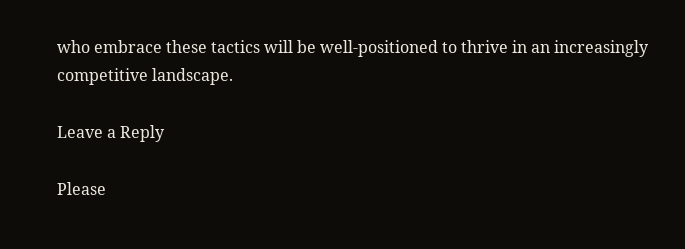who embrace these tactics will be well-positioned to thrive in an increasingly competitive landscape.

Leave a Reply

Please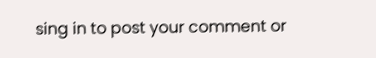sing in to post your comment or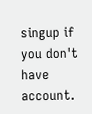singup if you don't have account.